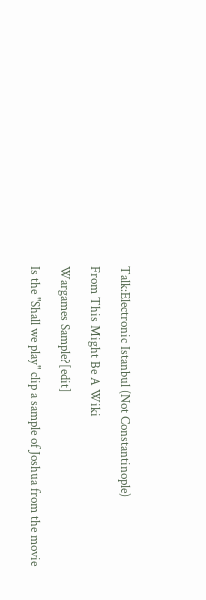Talk:Electronic Istanbul (Not Constantinople)

From This Might Be A Wiki

Wargames Sample?[edit]

Is the "Shall we play" clip a sample of Joshua from the movie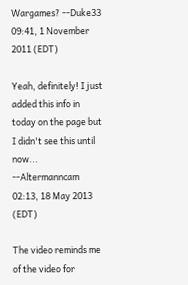Wargames? --Duke33 09:41, 1 November 2011 (EDT)

Yeah, definitely! I just added this info in today on the page but I didn't see this until now... --Altermanncam 02:13, 18 May 2013 (EDT)

The video reminds me of the video for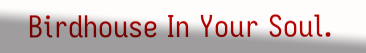Birdhouse In Your Soul.